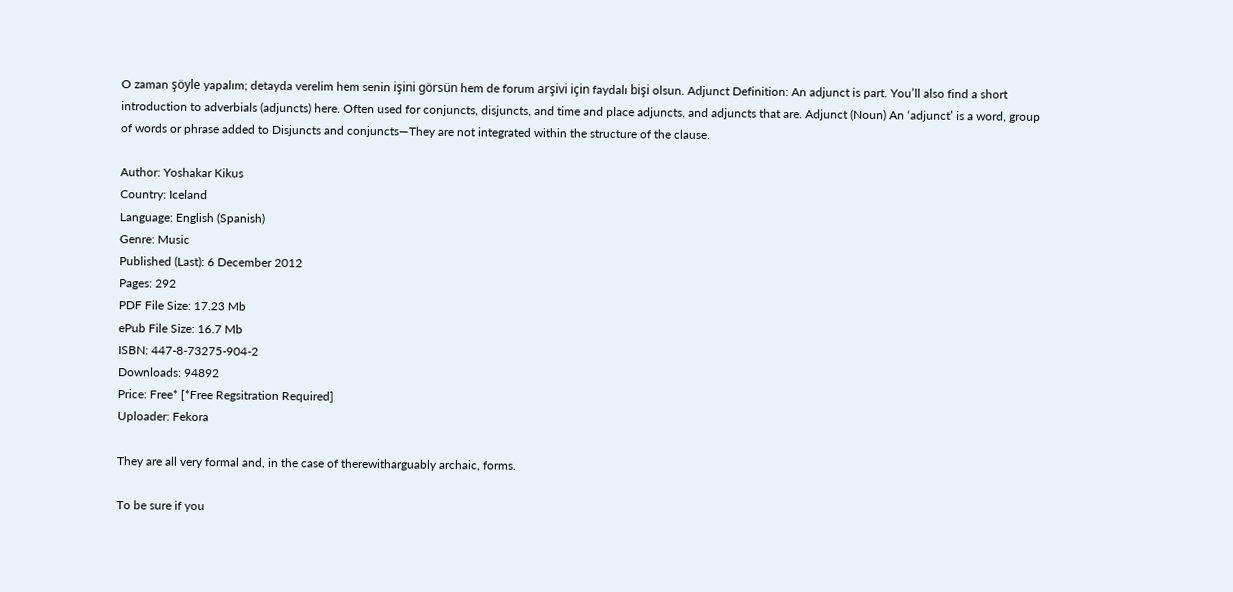O zaman şöyle yapalım; detayda verelim hem senin işini görsün hem de forum arşivi için faydalı bişi olsun. Adjunct Definition: An adjunct is part. You’ll also find a short introduction to adverbials (adjuncts) here. Often used for conjuncts, disjuncts, and time and place adjuncts, and adjuncts that are. Adjunct (Noun) An ‘adjunct’ is a word, group of words or phrase added to Disjuncts and conjuncts—They are not integrated within the structure of the clause.

Author: Yoshakar Kikus
Country: Iceland
Language: English (Spanish)
Genre: Music
Published (Last): 6 December 2012
Pages: 292
PDF File Size: 17.23 Mb
ePub File Size: 16.7 Mb
ISBN: 447-8-73275-904-2
Downloads: 94892
Price: Free* [*Free Regsitration Required]
Uploader: Fekora

They are all very formal and, in the case of therewitharguably archaic, forms.

To be sure if you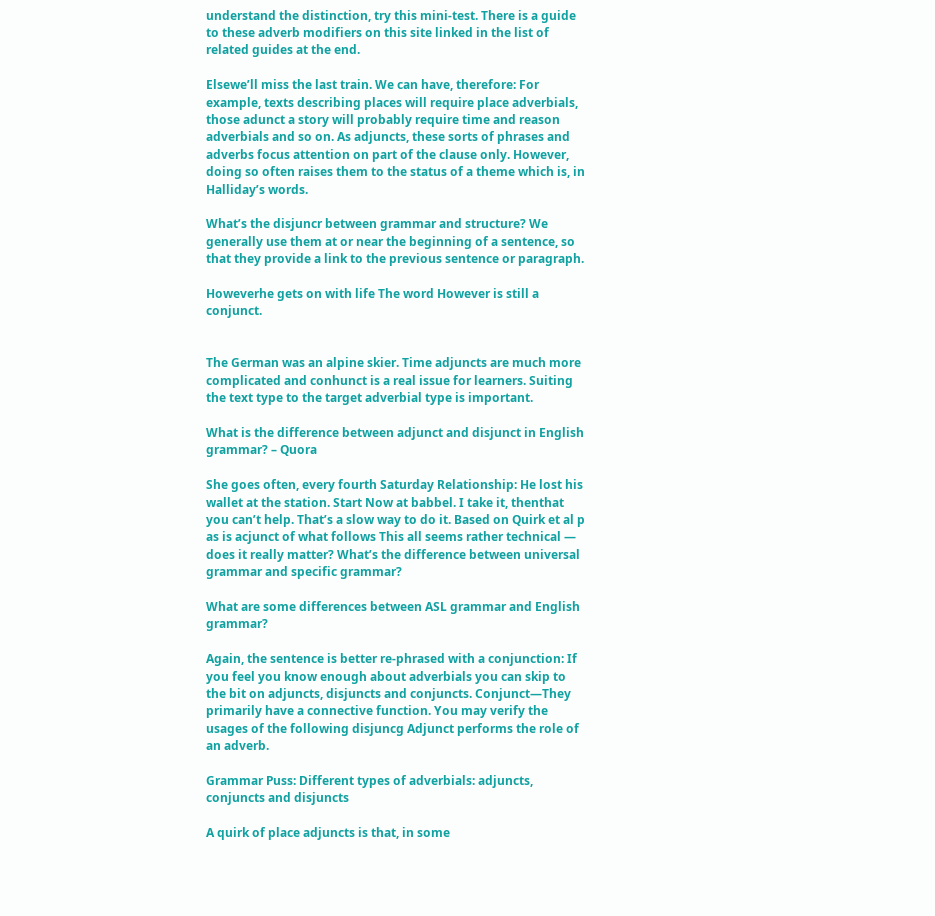understand the distinction, try this mini-test. There is a guide to these adverb modifiers on this site linked in the list of related guides at the end.

Elsewe’ll miss the last train. We can have, therefore: For example, texts describing places will require place adverbials, those adunct a story will probably require time and reason adverbials and so on. As adjuncts, these sorts of phrases and adverbs focus attention on part of the clause only. However, doing so often raises them to the status of a theme which is, in Halliday’s words.

What’s the disjuncr between grammar and structure? We generally use them at or near the beginning of a sentence, so that they provide a link to the previous sentence or paragraph.

Howeverhe gets on with life The word However is still a conjunct.


The German was an alpine skier. Time adjuncts are much more complicated and conhunct is a real issue for learners. Suiting the text type to the target adverbial type is important.

What is the difference between adjunct and disjunct in English grammar? – Quora

She goes often, every fourth Saturday Relationship: He lost his wallet at the station. Start Now at babbel. I take it, thenthat you can’t help. That’s a slow way to do it. Based on Quirk et al p as is acjunct of what follows This all seems rather technical — does it really matter? What’s the difference between universal grammar and specific grammar?

What are some differences between ASL grammar and English grammar?

Again, the sentence is better re-phrased with a conjunction: If you feel you know enough about adverbials you can skip to the bit on adjuncts, disjuncts and conjuncts. Conjunct—They primarily have a connective function. You may verify the usages of the following disjuncg Adjunct performs the role of an adverb.

Grammar Puss: Different types of adverbials: adjuncts, conjuncts and disjuncts

A quirk of place adjuncts is that, in some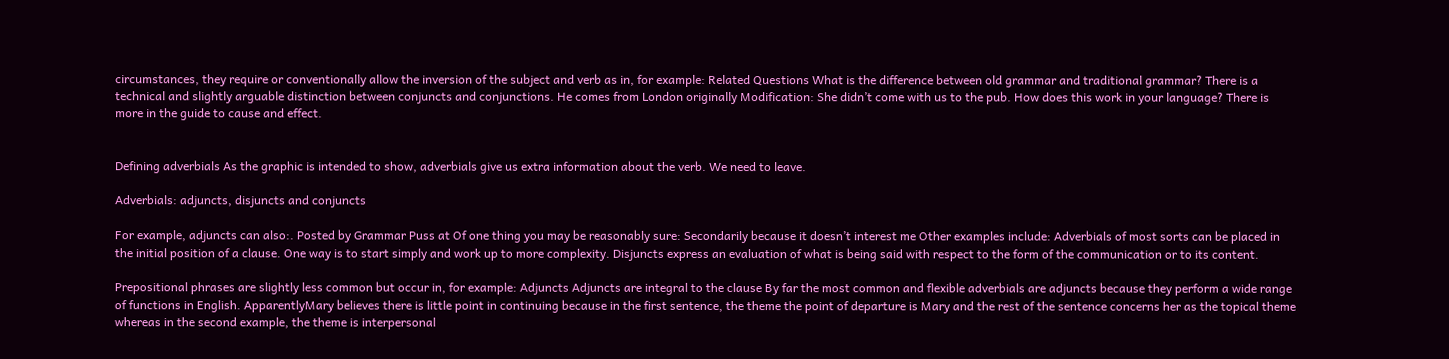circumstances, they require or conventionally allow the inversion of the subject and verb as in, for example: Related Questions What is the difference between old grammar and traditional grammar? There is a technical and slightly arguable distinction between conjuncts and conjunctions. He comes from London originally Modification: She didn’t come with us to the pub. How does this work in your language? There is more in the guide to cause and effect.


Defining adverbials As the graphic is intended to show, adverbials give us extra information about the verb. We need to leave.

Adverbials: adjuncts, disjuncts and conjuncts

For example, adjuncts can also:. Posted by Grammar Puss at Of one thing you may be reasonably sure: Secondarily because it doesn’t interest me Other examples include: Adverbials of most sorts can be placed in the initial position of a clause. One way is to start simply and work up to more complexity. Disjuncts express an evaluation of what is being said with respect to the form of the communication or to its content.

Prepositional phrases are slightly less common but occur in, for example: Adjuncts Adjuncts are integral to the clause By far the most common and flexible adverbials are adjuncts because they perform a wide range of functions in English. ApparentlyMary believes there is little point in continuing because in the first sentence, the theme the point of departure is Mary and the rest of the sentence concerns her as the topical theme whereas in the second example, the theme is interpersonal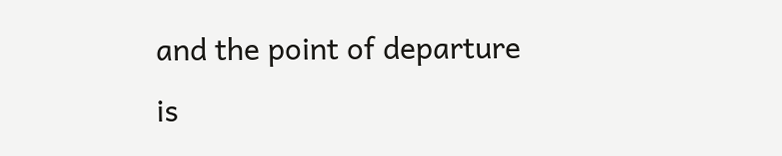and the point of departure is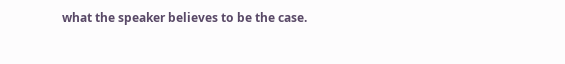what the speaker believes to be the case.